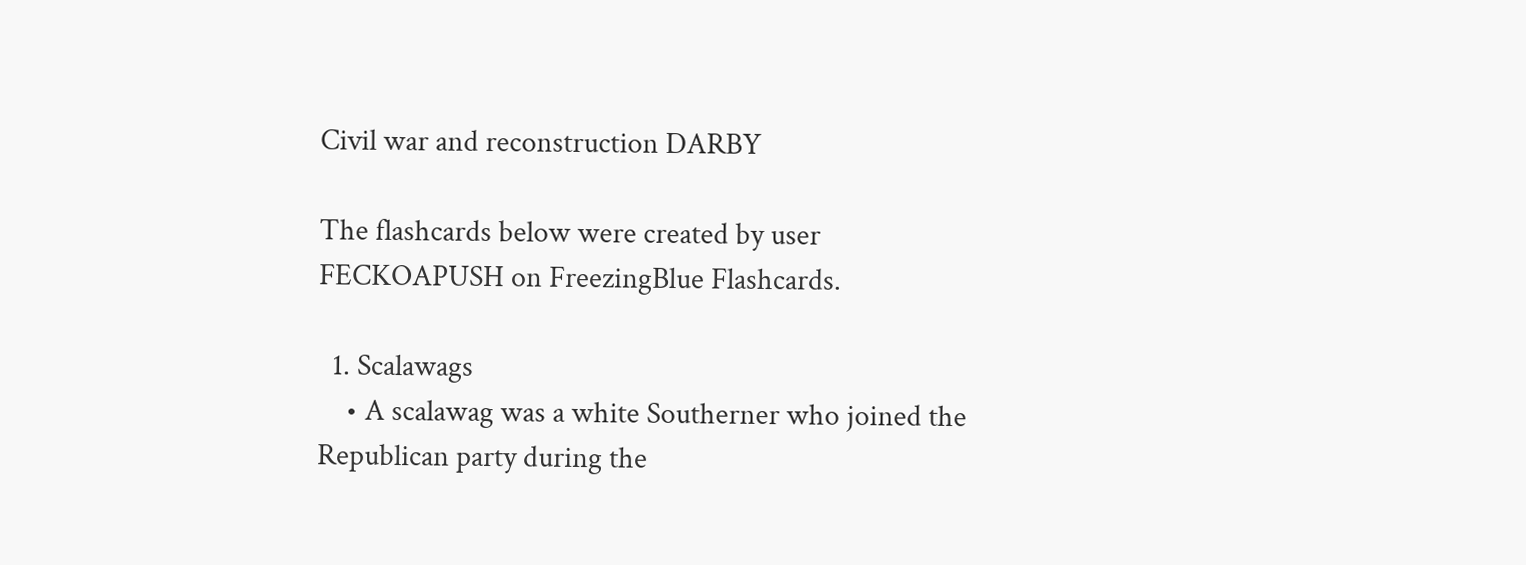Civil war and reconstruction DARBY

The flashcards below were created by user FECKOAPUSH on FreezingBlue Flashcards.

  1. Scalawags
    • A scalawag was a white Southerner who joined the Republican party during the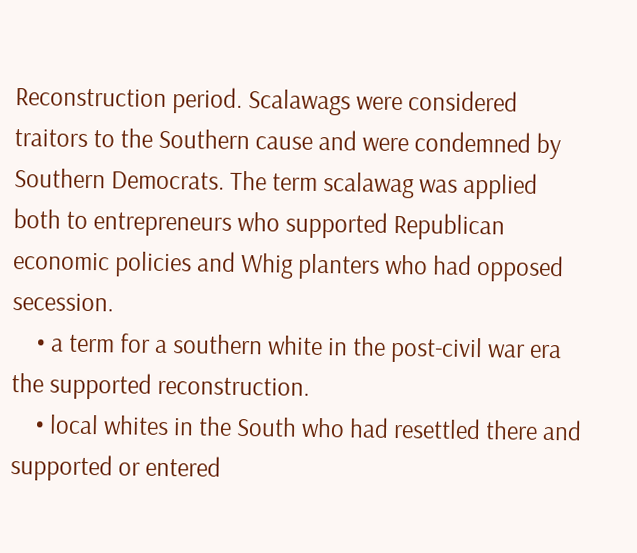Reconstruction period. Scalawags were considered traitors to the Southern cause and were condemned by Southern Democrats. The term scalawag was applied both to entrepreneurs who supported Republican economic policies and Whig planters who had opposed secession.
    • a term for a southern white in the post-civil war era the supported reconstruction.
    • local whites in the South who had resettled there and supported or entered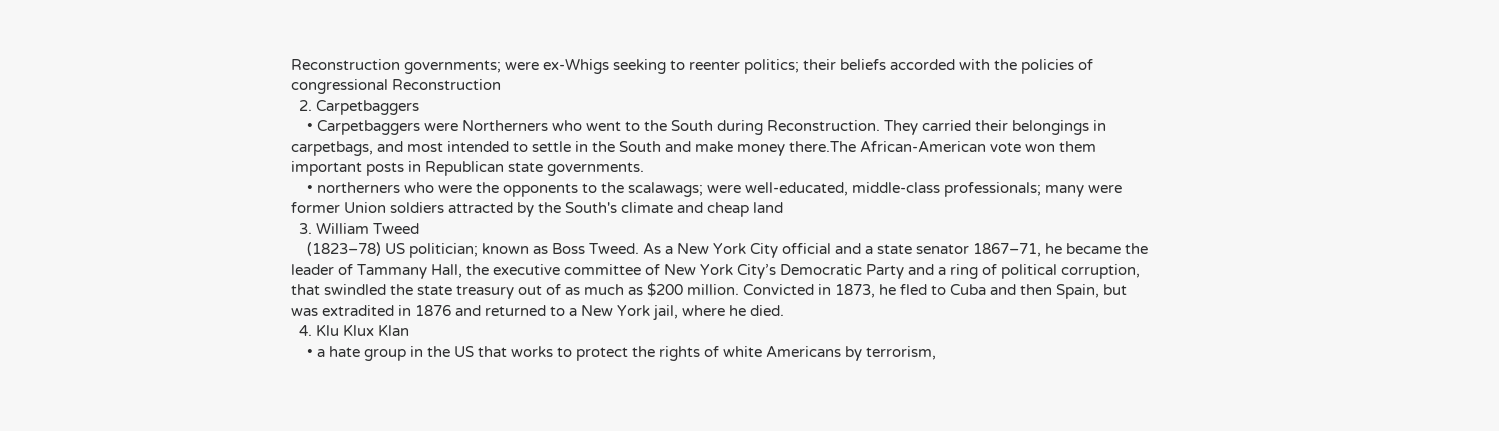Reconstruction governments; were ex-Whigs seeking to reenter politics; their beliefs accorded with the policies of congressional Reconstruction
  2. Carpetbaggers
    • Carpetbaggers were Northerners who went to the South during Reconstruction. They carried their belongings in carpetbags, and most intended to settle in the South and make money there.The African-American vote won them important posts in Republican state governments.
    • northerners who were the opponents to the scalawags; were well-educated, middle-class professionals; many were former Union soldiers attracted by the South's climate and cheap land
  3. William Tweed
    (1823–78) US politician; known as Boss Tweed. As a New York City official and a state senator 1867–71, he became the leader of Tammany Hall, the executive committee of New York City’s Democratic Party and a ring of political corruption, that swindled the state treasury out of as much as $200 million. Convicted in 1873, he fled to Cuba and then Spain, but was extradited in 1876 and returned to a New York jail, where he died.
  4. Klu Klux Klan
    • a hate group in the US that works to protect the rights of white Americans by terrorism,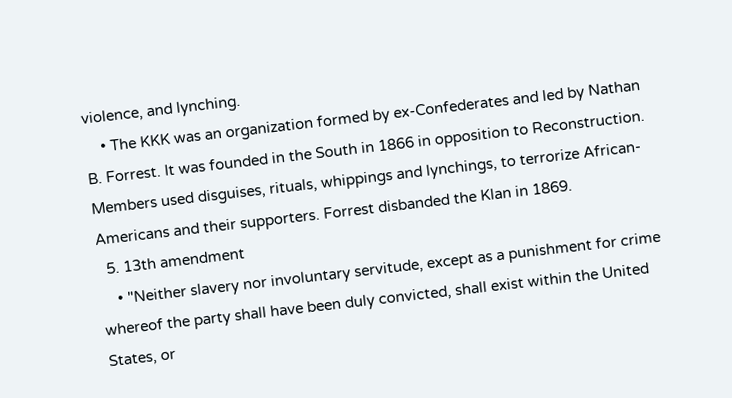violence, and lynching.
    • The KKK was an organization formed by ex-Confederates and led by Nathan B. Forrest. It was founded in the South in 1866 in opposition to Reconstruction. Members used disguises, rituals, whippings and lynchings, to terrorize African-Americans and their supporters. Forrest disbanded the Klan in 1869.
  5. 13th amendment
    • "Neither slavery nor involuntary servitude, except as a punishment for crime whereof the party shall have been duly convicted, shall exist within the United States, or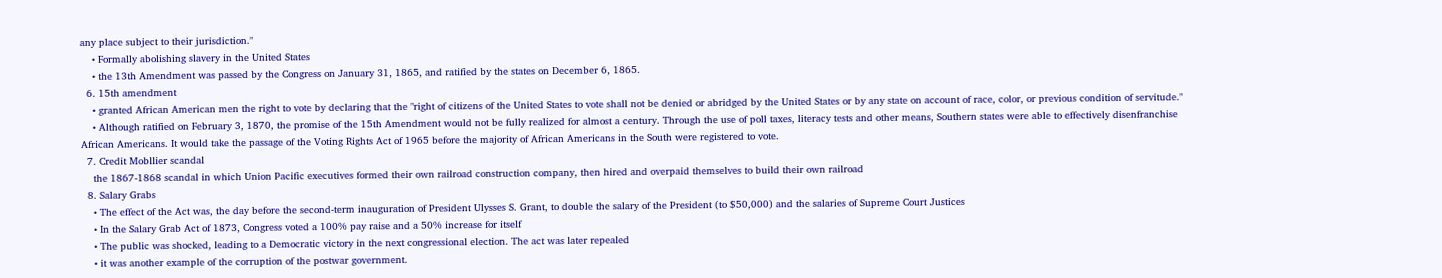any place subject to their jurisdiction."
    • Formally abolishing slavery in the United States
    • the 13th Amendment was passed by the Congress on January 31, 1865, and ratified by the states on December 6, 1865.
  6. 15th amendment
    • granted African American men the right to vote by declaring that the "right of citizens of the United States to vote shall not be denied or abridged by the United States or by any state on account of race, color, or previous condition of servitude."
    • Although ratified on February 3, 1870, the promise of the 15th Amendment would not be fully realized for almost a century. Through the use of poll taxes, literacy tests and other means, Southern states were able to effectively disenfranchise African Americans. It would take the passage of the Voting Rights Act of 1965 before the majority of African Americans in the South were registered to vote.
  7. Credit Mobllier scandal
    the 1867-1868 scandal in which Union Pacific executives formed their own railroad construction company, then hired and overpaid themselves to build their own railroad
  8. Salary Grabs
    • The effect of the Act was, the day before the second-term inauguration of President Ulysses S. Grant, to double the salary of the President (to $50,000) and the salaries of Supreme Court Justices
    • In the Salary Grab Act of 1873, Congress voted a 100% pay raise and a 50% increase for itself
    • The public was shocked, leading to a Democratic victory in the next congressional election. The act was later repealed
    • it was another example of the corruption of the postwar government.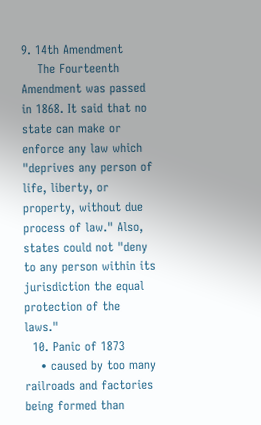9. 14th Amendment
    The Fourteenth Amendment was passed in 1868. It said that no state can make or enforce any law which "deprives any person of life, liberty, or property, without due process of law." Also, states could not "deny to any person within its jurisdiction the equal protection of the laws."
  10. Panic of 1873
    • caused by too many railroads and factories being formed than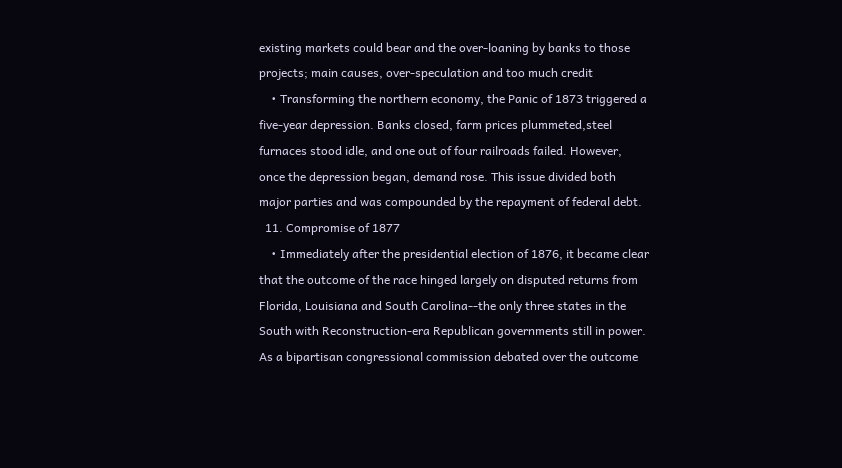existing markets could bear and the over-loaning by banks to those projects; main causes, over-speculation and too much credit
    • Transforming the northern economy, the Panic of 1873 triggered a five-year depression. Banks closed, farm prices plummeted,steel furnaces stood idle, and one out of four railroads failed. However, once the depression began, demand rose. This issue divided both major parties and was compounded by the repayment of federal debt.
  11. Compromise of 1877
    • Immediately after the presidential election of 1876, it became clear that the outcome of the race hinged largely on disputed returns from Florida, Louisiana and South Carolina--the only three states in the South with Reconstruction-era Republican governments still in power. As a bipartisan congressional commission debated over the outcome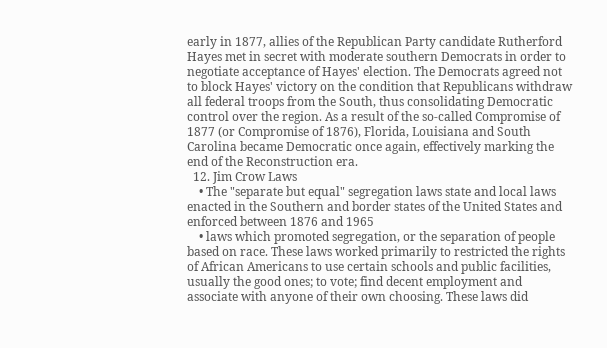early in 1877, allies of the Republican Party candidate Rutherford Hayes met in secret with moderate southern Democrats in order to negotiate acceptance of Hayes' election. The Democrats agreed not to block Hayes' victory on the condition that Republicans withdraw all federal troops from the South, thus consolidating Democratic control over the region. As a result of the so-called Compromise of 1877 (or Compromise of 1876), Florida, Louisiana and South Carolina became Democratic once again, effectively marking the end of the Reconstruction era.
  12. Jim Crow Laws
    • The "separate but equal" segregation laws state and local laws enacted in the Southern and border states of the United States and enforced between 1876 and 1965
    • laws which promoted segregation, or the separation of people based on race. These laws worked primarily to restricted the rights of African Americans to use certain schools and public facilities, usually the good ones; to vote; find decent employment and associate with anyone of their own choosing. These laws did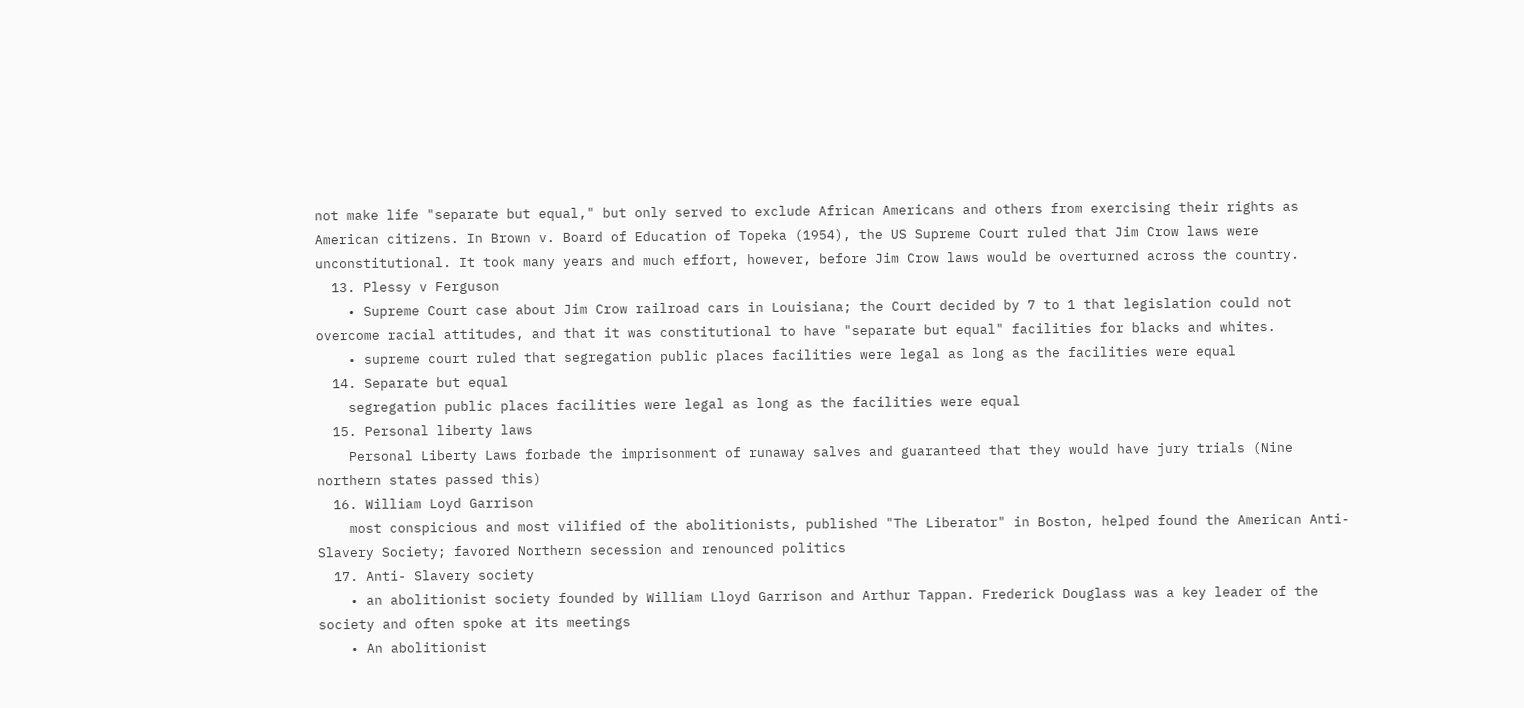not make life "separate but equal," but only served to exclude African Americans and others from exercising their rights as American citizens. In Brown v. Board of Education of Topeka (1954), the US Supreme Court ruled that Jim Crow laws were unconstitutional. It took many years and much effort, however, before Jim Crow laws would be overturned across the country.
  13. Plessy v Ferguson
    • Supreme Court case about Jim Crow railroad cars in Louisiana; the Court decided by 7 to 1 that legislation could not overcome racial attitudes, and that it was constitutional to have "separate but equal" facilities for blacks and whites.
    • supreme court ruled that segregation public places facilities were legal as long as the facilities were equal
  14. Separate but equal
    segregation public places facilities were legal as long as the facilities were equal
  15. Personal liberty laws
    Personal Liberty Laws forbade the imprisonment of runaway salves and guaranteed that they would have jury trials (Nine northern states passed this)
  16. William Loyd Garrison
    most conspicious and most vilified of the abolitionists, published "The Liberator" in Boston, helped found the American Anti-Slavery Society; favored Northern secession and renounced politics
  17. Anti- Slavery society
    • an abolitionist society founded by William Lloyd Garrison and Arthur Tappan. Frederick Douglass was a key leader of the society and often spoke at its meetings
    • An abolitionist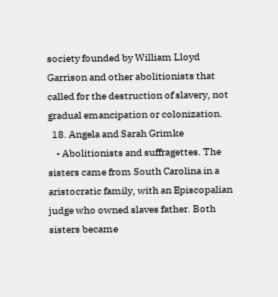society founded by William Lloyd Garrison and other abolitionists that called for the destruction of slavery, not gradual emancipation or colonization.
  18. Angela and Sarah Grimke
    • Abolitionists and suffragettes. The sisters came from South Carolina in a aristocratic family, with an Episcopalian judge who owned slaves father. Both sisters became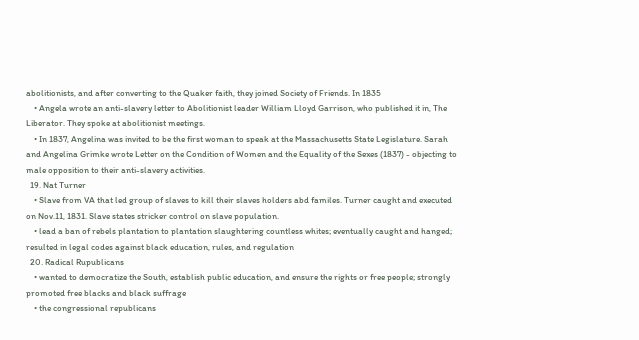abolitionists, and after converting to the Quaker faith, they joined Society of Friends. In 1835
    • Angela wrote an anti-slavery letter to Abolitionist leader William Lloyd Garrison, who published it in, The Liberator. They spoke at abolitionist meetings.
    • In 1837, Angelina was invited to be the first woman to speak at the Massachusetts State Legislature. Sarah and Angelina Grimke wrote Letter on the Condition of Women and the Equality of the Sexes (1837) - objecting to male opposition to their anti-slavery activities.
  19. Nat Turner
    • Slave from VA that led group of slaves to kill their slaves holders abd familes. Turner caught and executed on Nov.11, 1831. Slave states stricker control on slave population.
    • lead a ban of rebels plantation to plantation slaughtering countless whites; eventually caught and hanged; resulted in legal codes against black education, rules, and regulation
  20. Radical Rupublicans
    • wanted to democratize the South, establish public education, and ensure the rights or free people; strongly promoted free blacks and black suffrage
    • the congressional republicans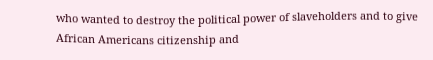who wanted to destroy the political power of slaveholders and to give African Americans citizenship and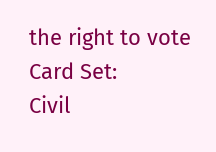the right to vote
Card Set:
Civil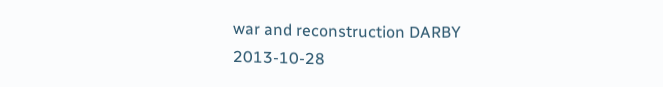war and reconstruction DARBY
2013-10-28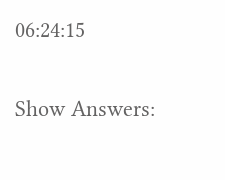06:24:15

Show Answers: